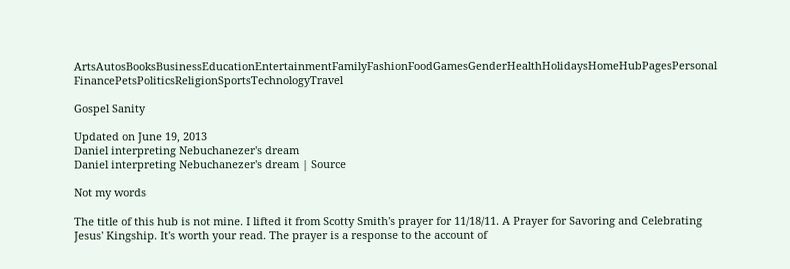ArtsAutosBooksBusinessEducationEntertainmentFamilyFashionFoodGamesGenderHealthHolidaysHomeHubPagesPersonal FinancePetsPoliticsReligionSportsTechnologyTravel

Gospel Sanity

Updated on June 19, 2013
Daniel interpreting Nebuchanezer's dream
Daniel interpreting Nebuchanezer's dream | Source

Not my words

The title of this hub is not mine. I lifted it from Scotty Smith's prayer for 11/18/11. A Prayer for Savoring and Celebrating Jesus' Kingship. It's worth your read. The prayer is a response to the account of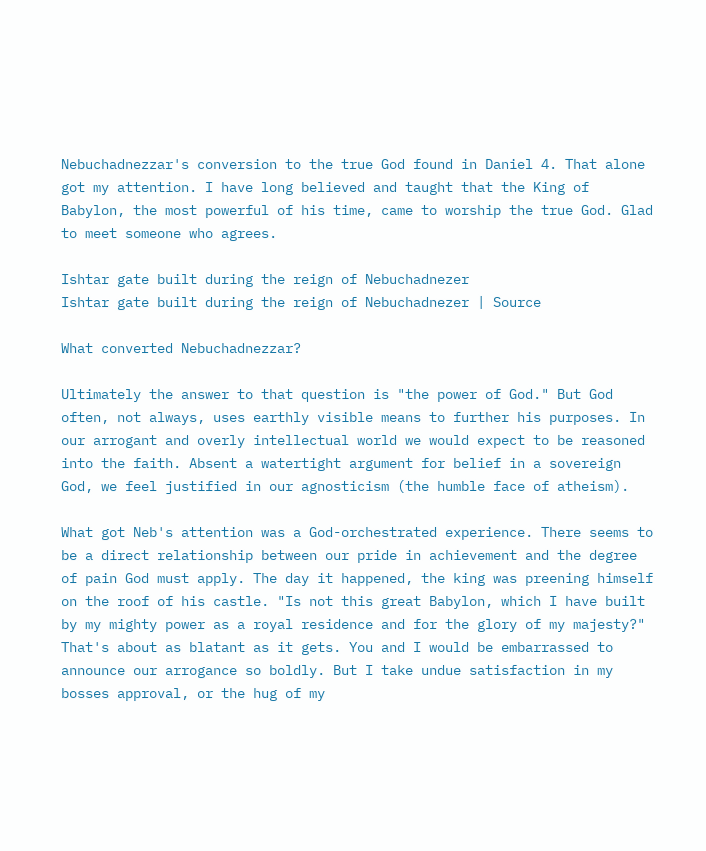Nebuchadnezzar's conversion to the true God found in Daniel 4. That alone got my attention. I have long believed and taught that the King of Babylon, the most powerful of his time, came to worship the true God. Glad to meet someone who agrees.

Ishtar gate built during the reign of Nebuchadnezer
Ishtar gate built during the reign of Nebuchadnezer | Source

What converted Nebuchadnezzar?

Ultimately the answer to that question is "the power of God." But God often, not always, uses earthly visible means to further his purposes. In our arrogant and overly intellectual world we would expect to be reasoned into the faith. Absent a watertight argument for belief in a sovereign God, we feel justified in our agnosticism (the humble face of atheism).

What got Neb's attention was a God-orchestrated experience. There seems to be a direct relationship between our pride in achievement and the degree of pain God must apply. The day it happened, the king was preening himself on the roof of his castle. "Is not this great Babylon, which I have built by my mighty power as a royal residence and for the glory of my majesty?" That's about as blatant as it gets. You and I would be embarrassed to announce our arrogance so boldly. But I take undue satisfaction in my bosses approval, or the hug of my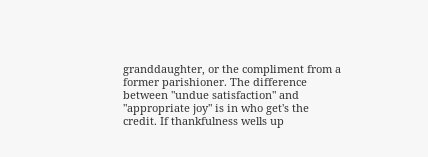granddaughter, or the compliment from a former parishioner. The difference between "undue satisfaction" and "appropriate joy" is in who get's the credit. If thankfulness wells up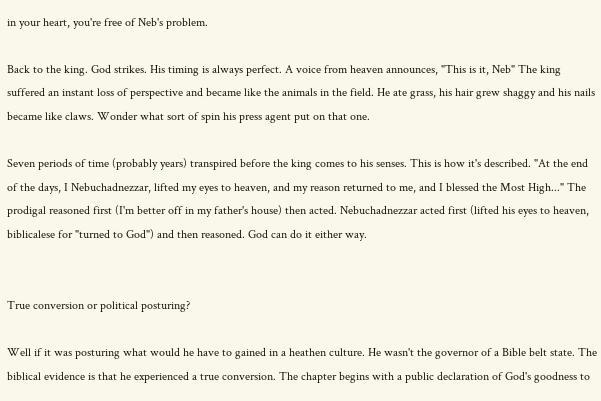in your heart, you're free of Neb's problem.

Back to the king. God strikes. His timing is always perfect. A voice from heaven announces, "This is it, Neb" The king suffered an instant loss of perspective and became like the animals in the field. He ate grass, his hair grew shaggy and his nails became like claws. Wonder what sort of spin his press agent put on that one.

Seven periods of time (probably years) transpired before the king comes to his senses. This is how it's described. "At the end of the days, I Nebuchadnezzar, lifted my eyes to heaven, and my reason returned to me, and I blessed the Most High..." The prodigal reasoned first (I'm better off in my father's house) then acted. Nebuchadnezzar acted first (lifted his eyes to heaven, biblicalese for "turned to God") and then reasoned. God can do it either way.


True conversion or political posturing?

Well if it was posturing what would he have to gained in a heathen culture. He wasn't the governor of a Bible belt state. The biblical evidence is that he experienced a true conversion. The chapter begins with a public declaration of God's goodness to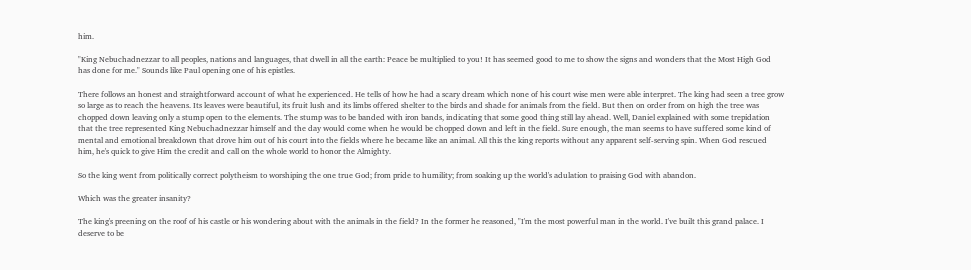him.

"King Nebuchadnezzar to all peoples, nations and languages, that dwell in all the earth: Peace be multiplied to you! It has seemed good to me to show the signs and wonders that the Most High God has done for me." Sounds like Paul opening one of his epistles.

There follows an honest and straightforward account of what he experienced. He tells of how he had a scary dream which none of his court wise men were able interpret. The king had seen a tree grow so large as to reach the heavens. Its leaves were beautiful, its fruit lush and its limbs offered shelter to the birds and shade for animals from the field. But then on order from on high the tree was chopped down leaving only a stump open to the elements. The stump was to be banded with iron bands, indicating that some good thing still lay ahead. Well, Daniel explained with some trepidation that the tree represented King Nebuchadnezzar himself and the day would come when he would be chopped down and left in the field. Sure enough, the man seems to have suffered some kind of mental and emotional breakdown that drove him out of his court into the fields where he became like an animal. All this the king reports without any apparent self-serving spin. When God rescued him, he's quick to give Him the credit and call on the whole world to honor the Almighty.

So the king went from politically correct polytheism to worshiping the one true God; from pride to humility; from soaking up the world's adulation to praising God with abandon.

Which was the greater insanity?

The king's preening on the roof of his castle or his wondering about with the animals in the field? In the former he reasoned, "I'm the most powerful man in the world. I've built this grand palace. I deserve to be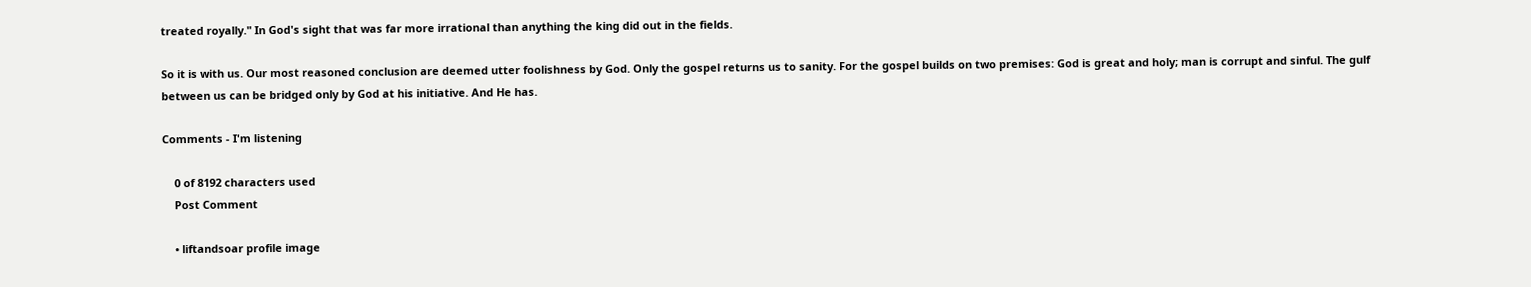treated royally." In God's sight that was far more irrational than anything the king did out in the fields.

So it is with us. Our most reasoned conclusion are deemed utter foolishness by God. Only the gospel returns us to sanity. For the gospel builds on two premises: God is great and holy; man is corrupt and sinful. The gulf between us can be bridged only by God at his initiative. And He has.

Comments - I'm listening

    0 of 8192 characters used
    Post Comment

    • liftandsoar profile image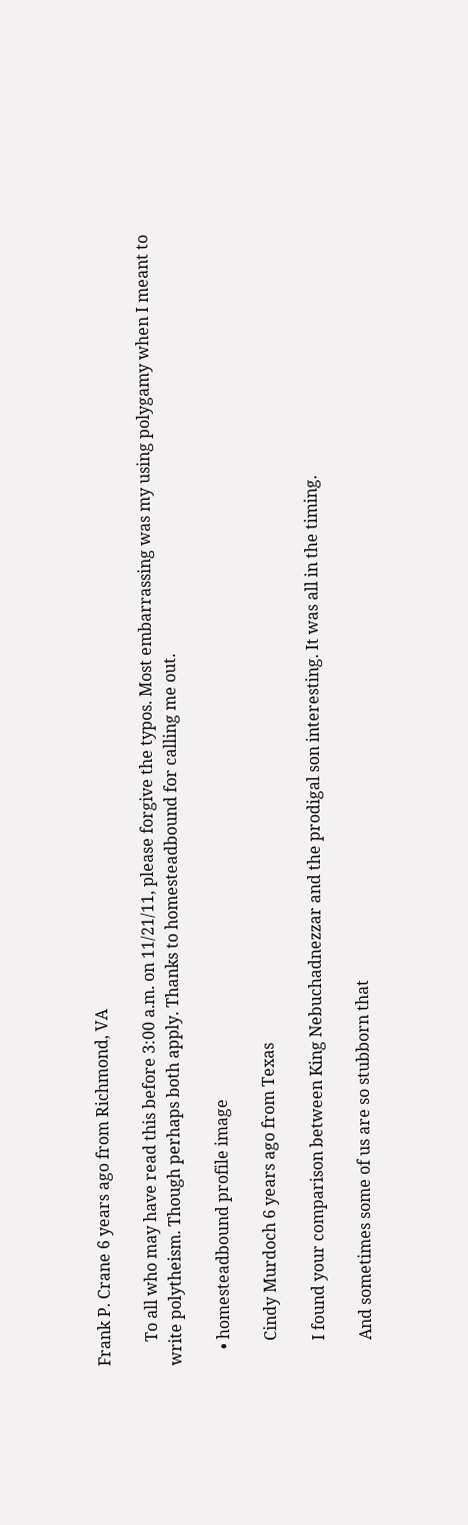Frank P. Crane 6 years ago from Richmond, VA

      To all who may have read this before 3:00 a.m. on 11/21/11, please forgive the typos. Most embarrassing was my using polygamy when I meant to write polytheism. Though perhaps both apply. Thanks to homesteadbound for calling me out.

    • homesteadbound profile image

      Cindy Murdoch 6 years ago from Texas

      I found your comparison between King Nebuchadnezzar and the prodigal son interesting. It was all in the timing.

      And sometimes some of us are so stubborn that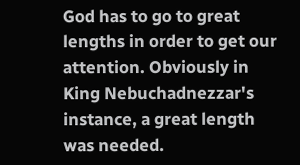God has to go to great lengths in order to get our attention. Obviously in King Nebuchadnezzar's instance, a great length was needed.